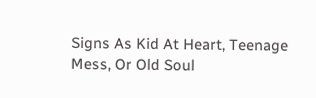Signs As Kid At Heart, Teenage Mess, Or Old Soul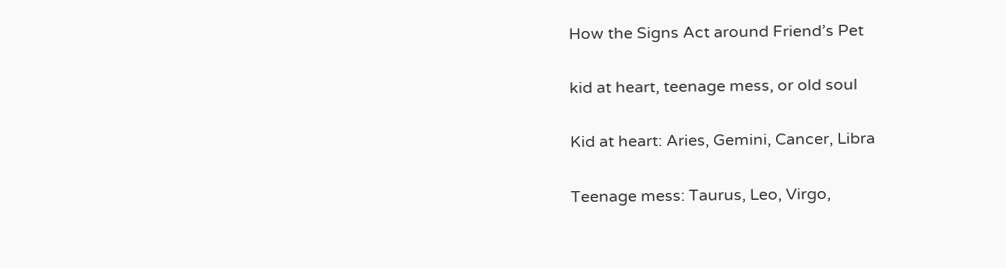How the Signs Act around Friend’s Pet

kid at heart, teenage mess, or old soul

Kid at heart: Aries, Gemini, Cancer, Libra

Teenage mess: Taurus, Leo, Virgo,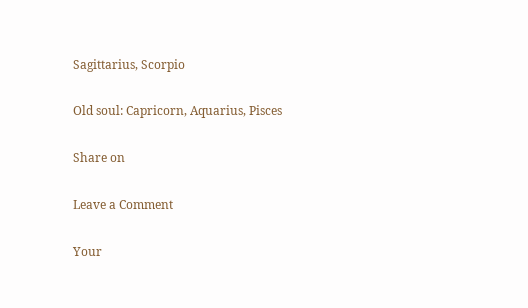Sagittarius, Scorpio

Old soul: Capricorn, Aquarius, Pisces

Share on

Leave a Comment

Your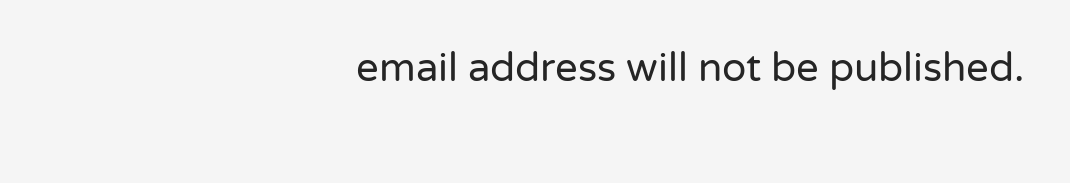email address will not be published.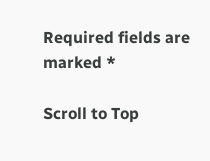Required fields are marked *

Scroll to Top